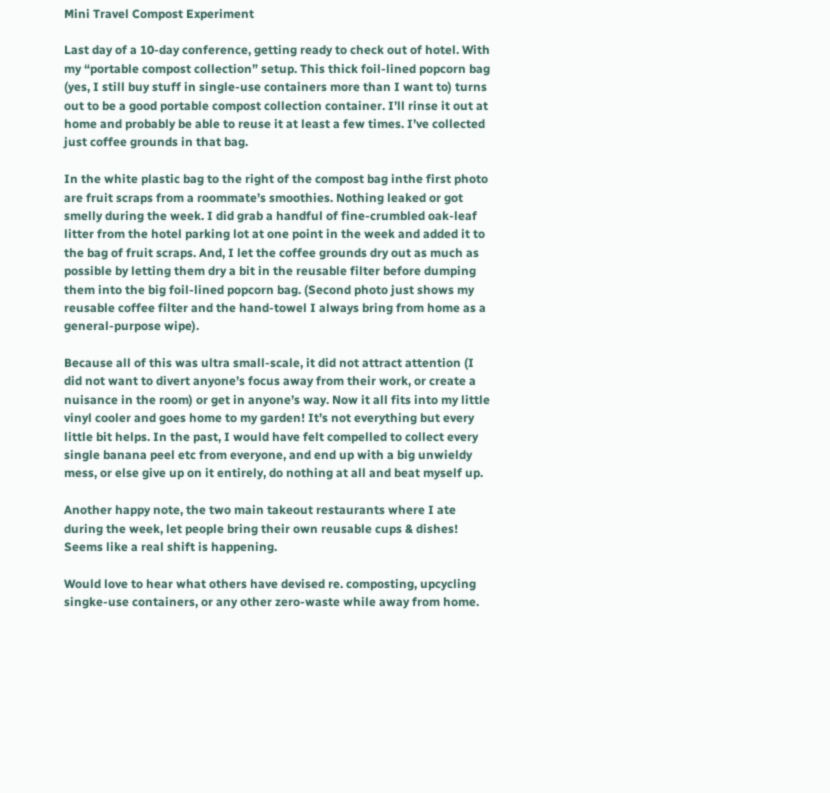Mini Travel Compost Experiment

Last day of a 10-day conference, getting ready to check out of hotel. With my “portable compost collection” setup. This thick foil-lined popcorn bag (yes, I still buy stuff in single-use containers more than I want to) turns out to be a good portable compost collection container. I’ll rinse it out at home and probably be able to reuse it at least a few times. I’ve collected just coffee grounds in that bag.

In the white plastic bag to the right of the compost bag inthe first photo are fruit scraps from a roommate’s smoothies. Nothing leaked or got smelly during the week. I did grab a handful of fine-crumbled oak-leaf litter from the hotel parking lot at one point in the week and added it to the bag of fruit scraps. And, I let the coffee grounds dry out as much as possible by letting them dry a bit in the reusable filter before dumping them into the big foil-lined popcorn bag. (Second photo just shows my reusable coffee filter and the hand-towel I always bring from home as a general-purpose wipe).

Because all of this was ultra small-scale, it did not attract attention (I did not want to divert anyone’s focus away from their work, or create a nuisance in the room) or get in anyone’s way. Now it all fits into my little vinyl cooler and goes home to my garden! It’s not everything but every little bit helps. In the past, I would have felt compelled to collect every single banana peel etc from everyone, and end up with a big unwieldy mess, or else give up on it entirely, do nothing at all and beat myself up.

Another happy note, the two main takeout restaurants where I ate during the week, let people bring their own reusable cups & dishes! Seems like a real shift is happening.

Would love to hear what others have devised re. composting, upcycling singke-use containers, or any other zero-waste while away from home.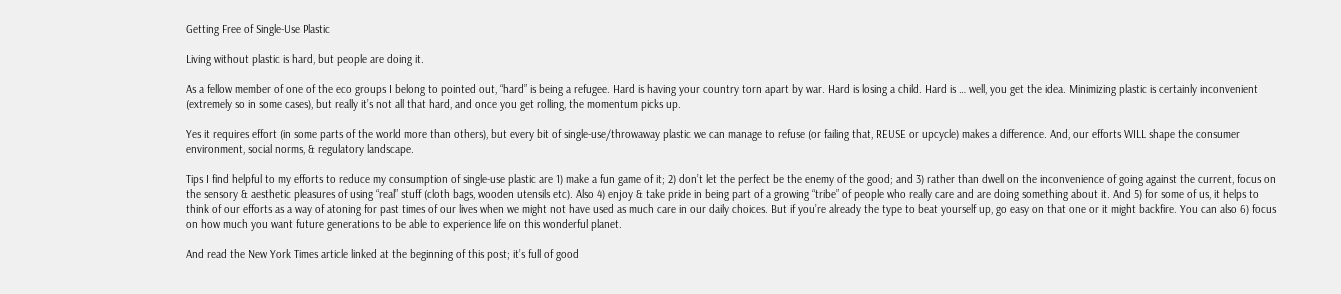Getting Free of Single-Use Plastic

Living without plastic is hard, but people are doing it.

As a fellow member of one of the eco groups I belong to pointed out, “hard” is being a refugee. Hard is having your country torn apart by war. Hard is losing a child. Hard is … well, you get the idea. Minimizing plastic is certainly inconvenient (extremely so in some cases), but really it’s not all that hard, and once you get rolling, the momentum picks up.

Yes it requires effort (in some parts of the world more than others), but every bit of single-use/throwaway plastic we can manage to refuse (or failing that, REUSE or upcycle) makes a difference. And, our efforts WILL shape the consumer environment, social norms, & regulatory landscape.

Tips I find helpful to my efforts to reduce my consumption of single-use plastic are 1) make a fun game of it; 2) don’t let the perfect be the enemy of the good; and 3) rather than dwell on the inconvenience of going against the current, focus on the sensory & aesthetic pleasures of using “real” stuff (cloth bags, wooden utensils etc). Also 4) enjoy & take pride in being part of a growing “tribe” of people who really care and are doing something about it. And 5) for some of us, it helps to think of our efforts as a way of atoning for past times of our lives when we might not have used as much care in our daily choices. But if you’re already the type to beat yourself up, go easy on that one or it might backfire. You can also 6) focus on how much you want future generations to be able to experience life on this wonderful planet.

And read the New York Times article linked at the beginning of this post; it’s full of good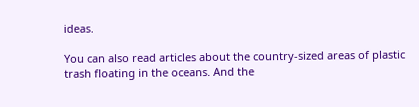ideas.

You can also read articles about the country-sized areas of plastic trash floating in the oceans. And the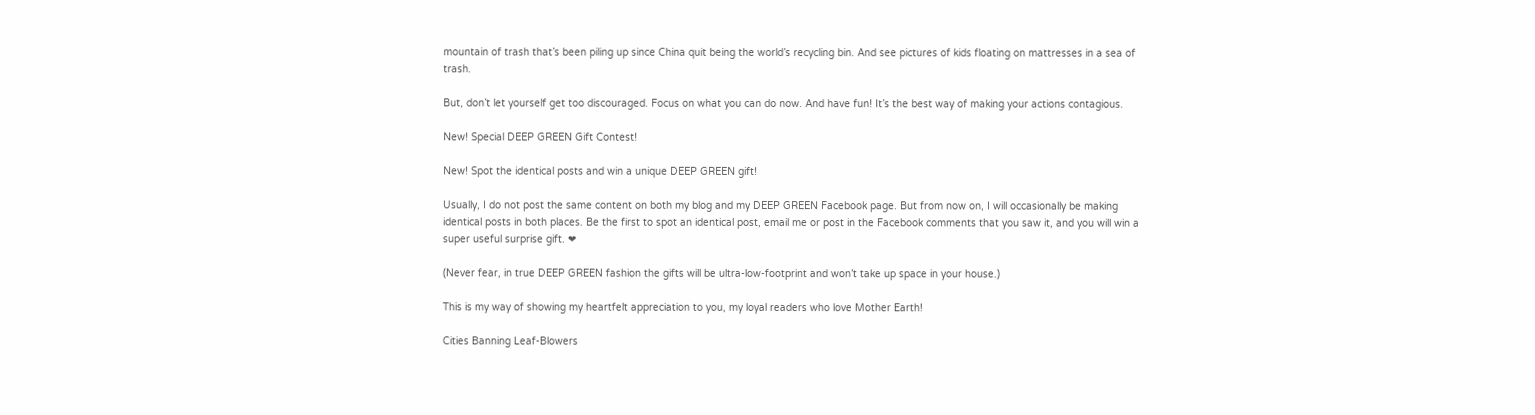mountain of trash that’s been piling up since China quit being the world’s recycling bin. And see pictures of kids floating on mattresses in a sea of trash.

But, don’t let yourself get too discouraged. Focus on what you can do now. And have fun! It’s the best way of making your actions contagious.

New! Special DEEP GREEN Gift Contest!

New! Spot the identical posts and win a unique DEEP GREEN gift!

Usually, I do not post the same content on both my blog and my DEEP GREEN Facebook page. But from now on, I will occasionally be making identical posts in both places. Be the first to spot an identical post, email me or post in the Facebook comments that you saw it, and you will win a super useful surprise gift. ❤

(Never fear, in true DEEP GREEN fashion the gifts will be ultra-low-footprint and won’t take up space in your house.)

This is my way of showing my heartfelt appreciation to you, my loyal readers who love Mother Earth!

Cities Banning Leaf-Blowers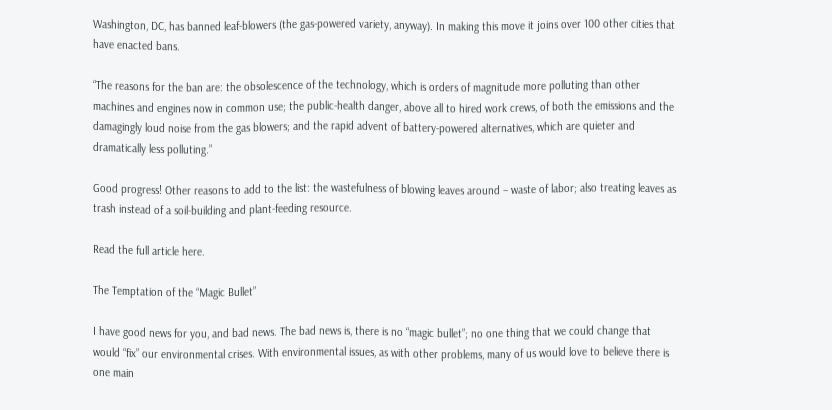Washington, DC, has banned leaf-blowers (the gas-powered variety, anyway). In making this move it joins over 100 other cities that have enacted bans.

“The reasons for the ban are: the obsolescence of the technology, which is orders of magnitude more polluting than other machines and engines now in common use; the public-health danger, above all to hired work crews, of both the emissions and the damagingly loud noise from the gas blowers; and the rapid advent of battery-powered alternatives, which are quieter and dramatically less polluting.”

Good progress! Other reasons to add to the list: the wastefulness of blowing leaves around – waste of labor; also treating leaves as trash instead of a soil-building and plant-feeding resource.

Read the full article here.

The Temptation of the “Magic Bullet”

I have good news for you, and bad news. The bad news is, there is no “magic bullet”; no one thing that we could change that would “fix” our environmental crises. With environmental issues, as with other problems, many of us would love to believe there is one main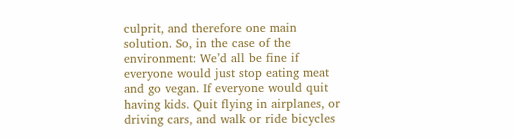culprit, and therefore one main solution. So, in the case of the environment: We’d all be fine if everyone would just stop eating meat and go vegan. If everyone would quit having kids. Quit flying in airplanes, or driving cars, and walk or ride bicycles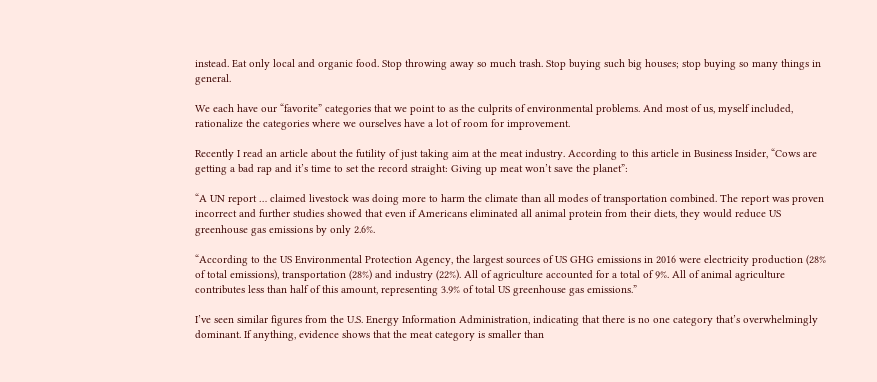instead. Eat only local and organic food. Stop throwing away so much trash. Stop buying such big houses; stop buying so many things in general.

We each have our “favorite” categories that we point to as the culprits of environmental problems. And most of us, myself included, rationalize the categories where we ourselves have a lot of room for improvement.

Recently I read an article about the futility of just taking aim at the meat industry. According to this article in Business Insider, “Cows are getting a bad rap and it’s time to set the record straight: Giving up meat won’t save the planet”:

“A UN report … claimed livestock was doing more to harm the climate than all modes of transportation combined. The report was proven incorrect and further studies showed that even if Americans eliminated all animal protein from their diets, they would reduce US greenhouse gas emissions by only 2.6%.

“According to the US Environmental Protection Agency, the largest sources of US GHG emissions in 2016 were electricity production (28% of total emissions), transportation (28%) and industry (22%). All of agriculture accounted for a total of 9%. All of animal agriculture contributes less than half of this amount, representing 3.9% of total US greenhouse gas emissions.”

I’ve seen similar figures from the U.S. Energy Information Administration, indicating that there is no one category that’s overwhelmingly dominant. If anything, evidence shows that the meat category is smaller than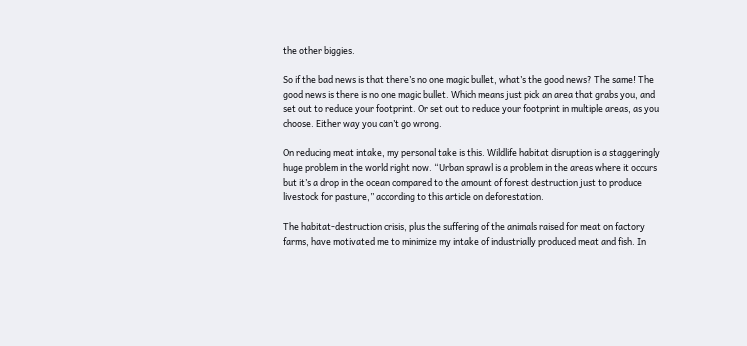the other biggies.

So if the bad news is that there’s no one magic bullet, what’s the good news? The same! The good news is there is no one magic bullet. Which means just pick an area that grabs you, and set out to reduce your footprint. Or set out to reduce your footprint in multiple areas, as you choose. Either way you can’t go wrong.

On reducing meat intake, my personal take is this. Wildlife habitat disruption is a staggeringly huge problem in the world right now. “Urban sprawl is a problem in the areas where it occurs but it’s a drop in the ocean compared to the amount of forest destruction just to produce livestock for pasture,” according to this article on deforestation.

The habitat-destruction crisis, plus the suffering of the animals raised for meat on factory farms, have motivated me to minimize my intake of industrially produced meat and fish. In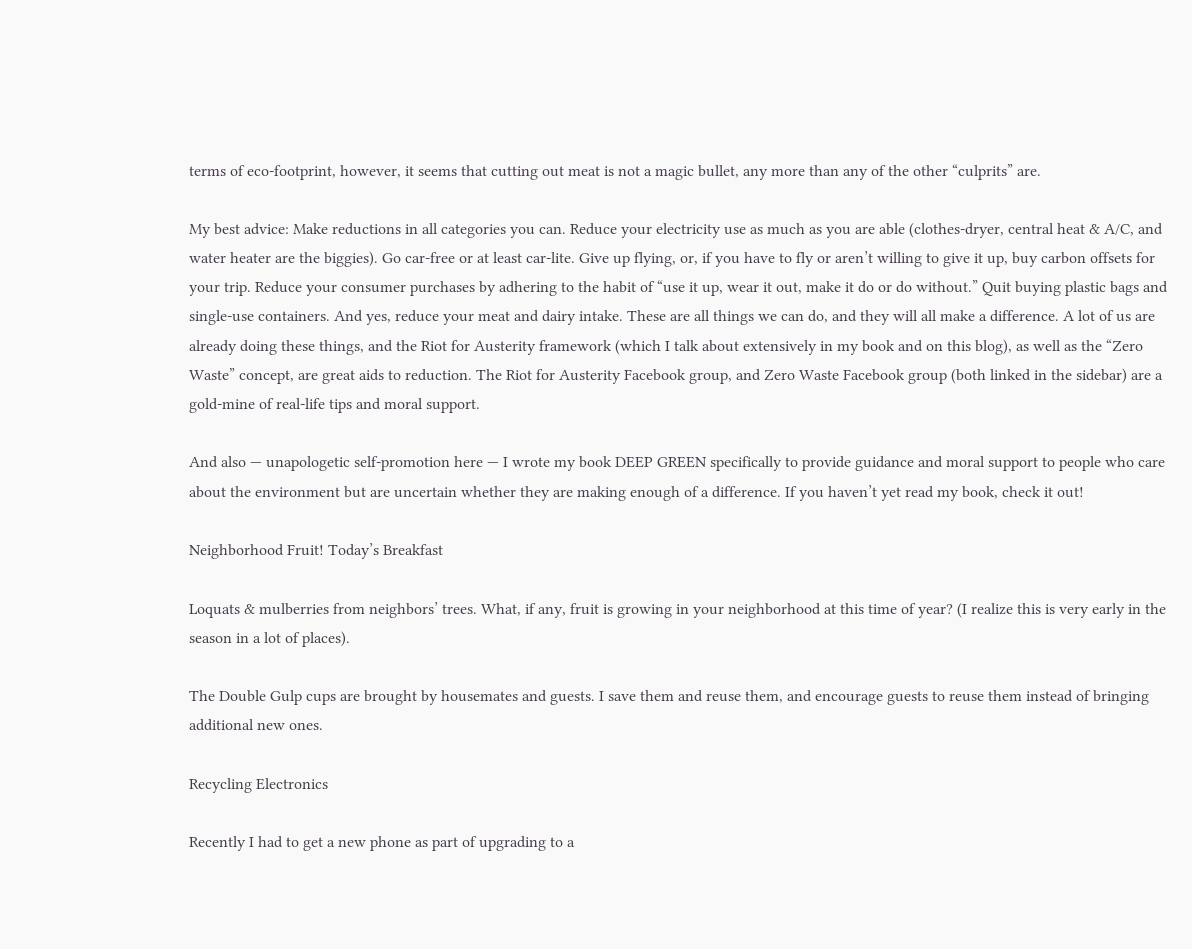terms of eco-footprint, however, it seems that cutting out meat is not a magic bullet, any more than any of the other “culprits” are.

My best advice: Make reductions in all categories you can. Reduce your electricity use as much as you are able (clothes-dryer, central heat & A/C, and water heater are the biggies). Go car-free or at least car-lite. Give up flying, or, if you have to fly or aren’t willing to give it up, buy carbon offsets for your trip. Reduce your consumer purchases by adhering to the habit of “use it up, wear it out, make it do or do without.” Quit buying plastic bags and single-use containers. And yes, reduce your meat and dairy intake. These are all things we can do, and they will all make a difference. A lot of us are already doing these things, and the Riot for Austerity framework (which I talk about extensively in my book and on this blog), as well as the “Zero Waste” concept, are great aids to reduction. The Riot for Austerity Facebook group, and Zero Waste Facebook group (both linked in the sidebar) are a gold-mine of real-life tips and moral support.

And also — unapologetic self-promotion here — I wrote my book DEEP GREEN specifically to provide guidance and moral support to people who care about the environment but are uncertain whether they are making enough of a difference. If you haven’t yet read my book, check it out!

Neighborhood Fruit! Today’s Breakfast

Loquats & mulberries from neighbors’ trees. What, if any, fruit is growing in your neighborhood at this time of year? (I realize this is very early in the season in a lot of places).

The Double Gulp cups are brought by housemates and guests. I save them and reuse them, and encourage guests to reuse them instead of bringing additional new ones.

Recycling Electronics

Recently I had to get a new phone as part of upgrading to a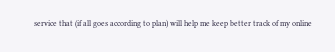service that (if all goes according to plan) will help me keep better track of my online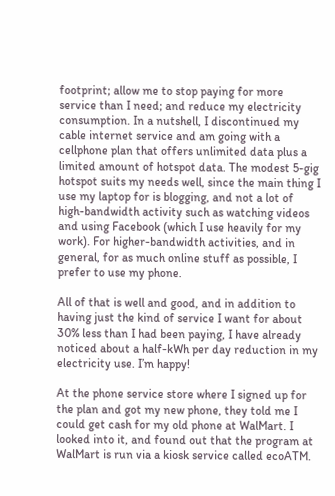footprint; allow me to stop paying for more service than I need; and reduce my electricity consumption. In a nutshell, I discontinued my cable internet service and am going with a cellphone plan that offers unlimited data plus a limited amount of hotspot data. The modest 5-gig hotspot suits my needs well, since the main thing I use my laptop for is blogging, and not a lot of high-bandwidth activity such as watching videos and using Facebook (which I use heavily for my work). For higher-bandwidth activities, and in general, for as much online stuff as possible, I prefer to use my phone.

All of that is well and good, and in addition to having just the kind of service I want for about 30% less than I had been paying, I have already noticed about a half-kWh per day reduction in my electricity use. I’m happy!

At the phone service store where I signed up for the plan and got my new phone, they told me I could get cash for my old phone at WalMart. I looked into it, and found out that the program at WalMart is run via a kiosk service called ecoATM.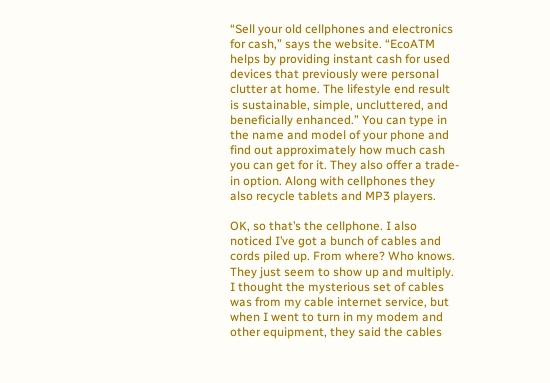“Sell your old cellphones and electronics for cash,” says the website. “EcoATM helps by providing instant cash for used devices that previously were personal clutter at home. The lifestyle end result is sustainable, simple, uncluttered, and beneficially enhanced.” You can type in the name and model of your phone and find out approximately how much cash you can get for it. They also offer a trade-in option. Along with cellphones they also recycle tablets and MP3 players.

OK, so that’s the cellphone. I also noticed I’ve got a bunch of cables and cords piled up. From where? Who knows. They just seem to show up and multiply. I thought the mysterious set of cables was from my cable internet service, but when I went to turn in my modem and other equipment, they said the cables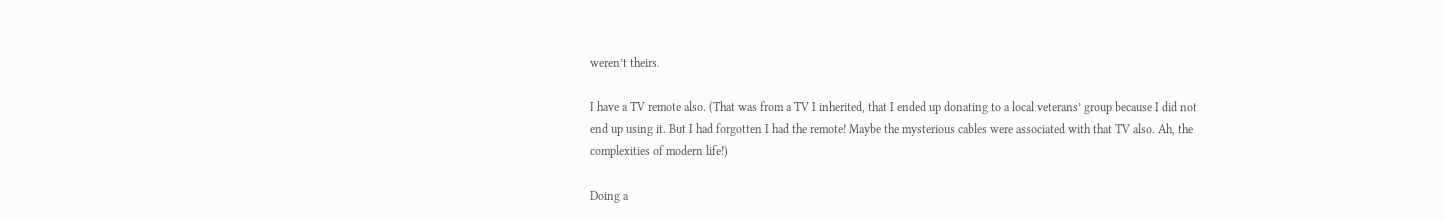weren’t theirs.

I have a TV remote also. (That was from a TV I inherited, that I ended up donating to a local veterans’ group because I did not end up using it. But I had forgotten I had the remote! Maybe the mysterious cables were associated with that TV also. Ah, the complexities of modern life!)

Doing a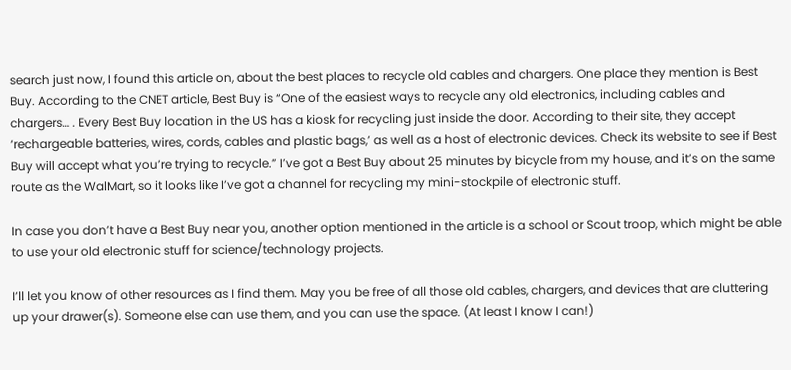search just now, I found this article on, about the best places to recycle old cables and chargers. One place they mention is Best Buy. According to the CNET article, Best Buy is “One of the easiest ways to recycle any old electronics, including cables and chargers… . Every Best Buy location in the US has a kiosk for recycling just inside the door. According to their site, they accept ‘rechargeable batteries, wires, cords, cables and plastic bags,’ as well as a host of electronic devices. Check its website to see if Best Buy will accept what you’re trying to recycle.” I’ve got a Best Buy about 25 minutes by bicycle from my house, and it’s on the same route as the WalMart, so it looks like I’ve got a channel for recycling my mini-stockpile of electronic stuff.

In case you don’t have a Best Buy near you, another option mentioned in the article is a school or Scout troop, which might be able to use your old electronic stuff for science/technology projects.

I’ll let you know of other resources as I find them. May you be free of all those old cables, chargers, and devices that are cluttering up your drawer(s). Someone else can use them, and you can use the space. (At least I know I can!)